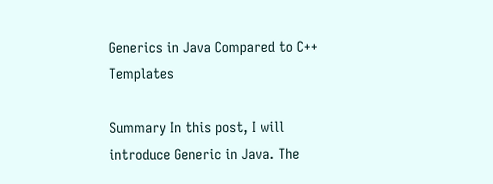Generics in Java Compared to C++ Templates

Summary In this post, I will introduce Generic in Java. The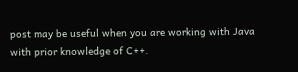post may be useful when you are working with Java with prior knowledge of C++.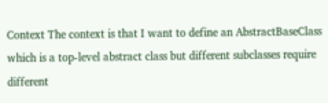Context The context is that I want to define an AbstractBaseClass which is a top-level abstract class but different subclasses require different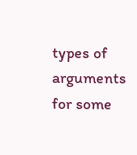types of arguments for some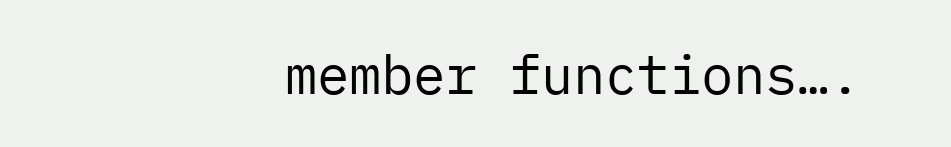member functions….